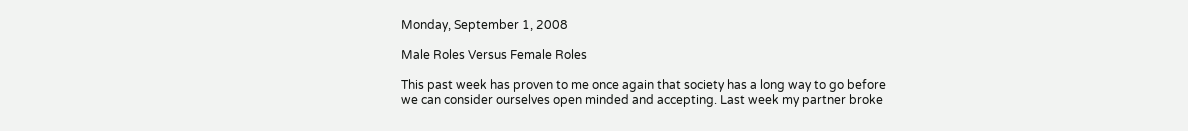Monday, September 1, 2008

Male Roles Versus Female Roles

This past week has proven to me once again that society has a long way to go before we can consider ourselves open minded and accepting. Last week my partner broke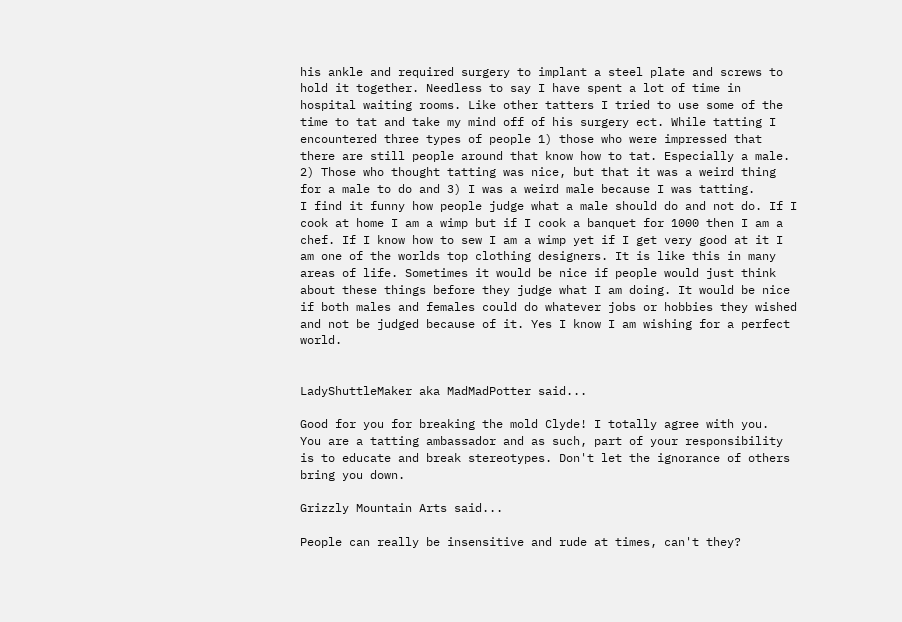his ankle and required surgery to implant a steel plate and screws to hold it together. Needless to say I have spent a lot of time in hospital waiting rooms. Like other tatters I tried to use some of the time to tat and take my mind off of his surgery ect. While tatting I encountered three types of people 1) those who were impressed that there are still people around that know how to tat. Especially a male. 2) Those who thought tatting was nice, but that it was a weird thing for a male to do and 3) I was a weird male because I was tatting.
I find it funny how people judge what a male should do and not do. If I cook at home I am a wimp but if I cook a banquet for 1000 then I am a chef. If I know how to sew I am a wimp yet if I get very good at it I am one of the worlds top clothing designers. It is like this in many areas of life. Sometimes it would be nice if people would just think about these things before they judge what I am doing. It would be nice if both males and females could do whatever jobs or hobbies they wished and not be judged because of it. Yes I know I am wishing for a perfect world.


LadyShuttleMaker aka MadMadPotter said...

Good for you for breaking the mold Clyde! I totally agree with you.
You are a tatting ambassador and as such, part of your responsibility is to educate and break stereotypes. Don't let the ignorance of others bring you down.

Grizzly Mountain Arts said...

People can really be insensitive and rude at times, can't they?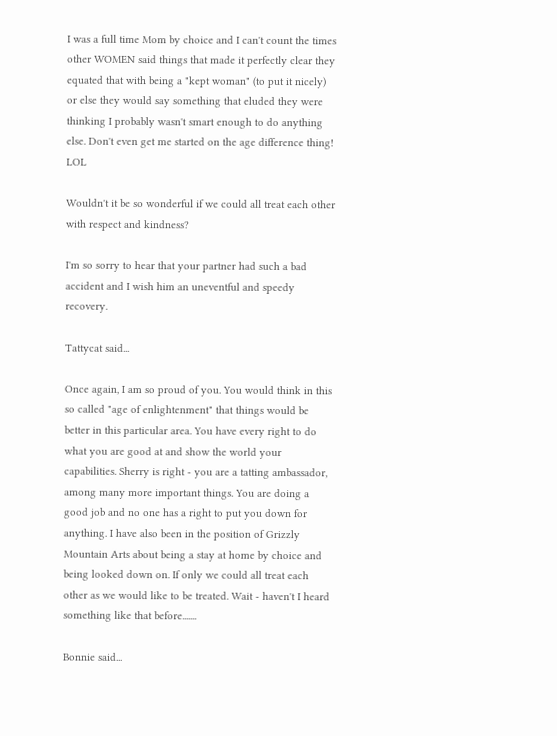I was a full time Mom by choice and I can't count the times other WOMEN said things that made it perfectly clear they equated that with being a "kept woman" (to put it nicely) or else they would say something that eluded they were thinking I probably wasn't smart enough to do anything else. Don't even get me started on the age difference thing! LOL

Wouldn't it be so wonderful if we could all treat each other with respect and kindness?

I'm so sorry to hear that your partner had such a bad accident and I wish him an uneventful and speedy recovery.

Tattycat said...

Once again, I am so proud of you. You would think in this so called "age of enlightenment" that things would be better in this particular area. You have every right to do what you are good at and show the world your capabilities. Sherry is right - you are a tatting ambassador, among many more important things. You are doing a good job and no one has a right to put you down for anything. I have also been in the position of Grizzly Mountain Arts about being a stay at home by choice and being looked down on. If only we could all treat each other as we would like to be treated. Wait - haven't I heard something like that before.......

Bonnie said...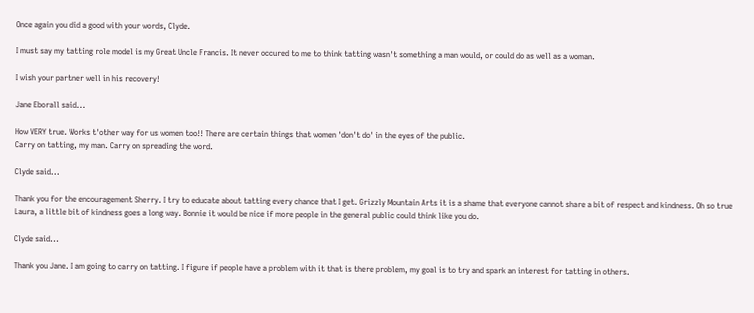Once again you did a good with your words, Clyde.

I must say my tatting role model is my Great Uncle Francis. It never occured to me to think tatting wasn't something a man would, or could do as well as a woman.

I wish your partner well in his recovery!

Jane Eborall said...

How VERY true. Works t'other way for us women too!! There are certain things that women 'don't do' in the eyes of the public.
Carry on tatting, my man. Carry on spreading the word.

Clyde said...

Thank you for the encouragement Sherry. I try to educate about tatting every chance that I get. Grizzly Mountain Arts it is a shame that everyone cannot share a bit of respect and kindness. Oh so true Laura, a little bit of kindness goes a long way. Bonnie it would be nice if more people in the general public could think like you do.

Clyde said...

Thank you Jane. I am going to carry on tatting. I figure if people have a problem with it that is there problem, my goal is to try and spark an interest for tatting in others.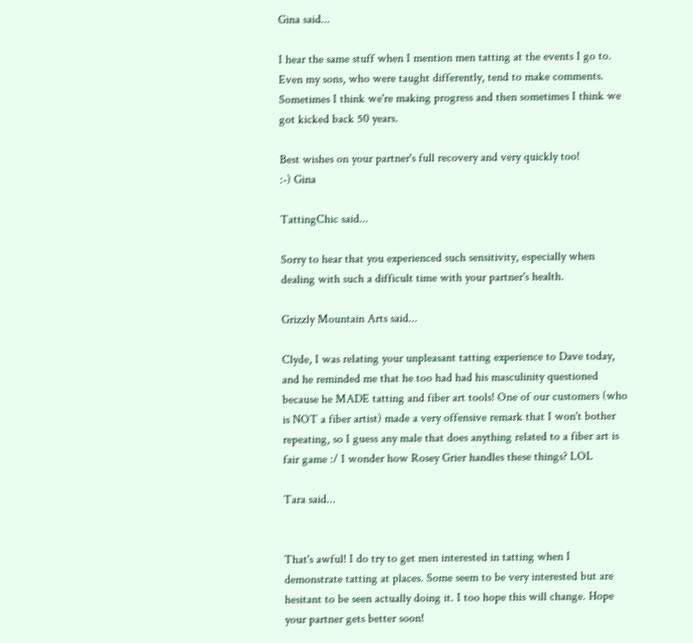Gina said...

I hear the same stuff when I mention men tatting at the events I go to. Even my sons, who were taught differently, tend to make comments. Sometimes I think we're making progress and then sometimes I think we got kicked back 50 years.

Best wishes on your partner's full recovery and very quickly too!
:-) Gina

TattingChic said...

Sorry to hear that you experienced such sensitivity, especially when dealing with such a difficult time with your partner's health.

Grizzly Mountain Arts said...

Clyde, I was relating your unpleasant tatting experience to Dave today, and he reminded me that he too had had his masculinity questioned because he MADE tatting and fiber art tools! One of our customers (who is NOT a fiber artist) made a very offensive remark that I won't bother repeating, so I guess any male that does anything related to a fiber art is fair game :/ I wonder how Rosey Grier handles these things? LOL

Tara said...


That's awful! I do try to get men interested in tatting when I demonstrate tatting at places. Some seem to be very interested but are hesitant to be seen actually doing it. I too hope this will change. Hope your partner gets better soon!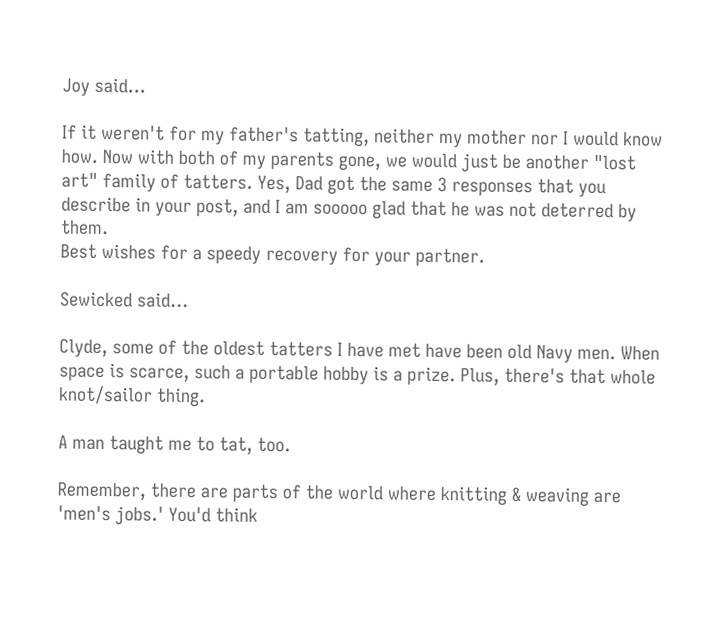Joy said...

If it weren't for my father's tatting, neither my mother nor I would know how. Now with both of my parents gone, we would just be another "lost art" family of tatters. Yes, Dad got the same 3 responses that you describe in your post, and I am sooooo glad that he was not deterred by them.
Best wishes for a speedy recovery for your partner.

Sewicked said...

Clyde, some of the oldest tatters I have met have been old Navy men. When space is scarce, such a portable hobby is a prize. Plus, there's that whole knot/sailor thing.

A man taught me to tat, too.

Remember, there are parts of the world where knitting & weaving are 'men's jobs.' You'd think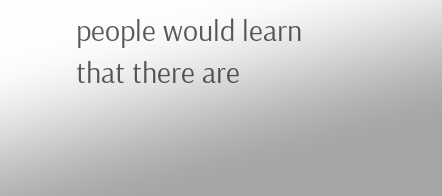people would learn that there are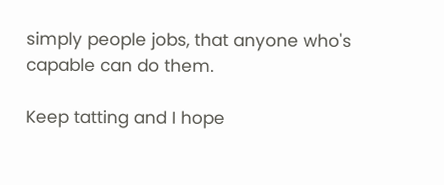simply people jobs, that anyone who's capable can do them.

Keep tatting and I hope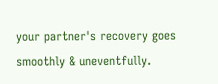your partner's recovery goes smoothly & uneventfully.